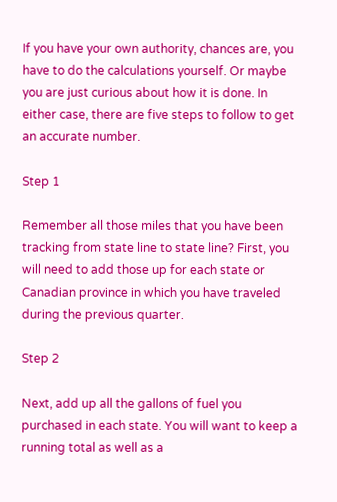If you have your own authority, chances are, you have to do the calculations yourself. Or maybe you are just curious about how it is done. In either case, there are five steps to follow to get an accurate number.

Step 1

Remember all those miles that you have been tracking from state line to state line? First, you will need to add those up for each state or Canadian province in which you have traveled during the previous quarter.

Step 2

Next, add up all the gallons of fuel you purchased in each state. You will want to keep a running total as well as a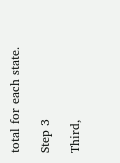total for each state.

Step 3

Third,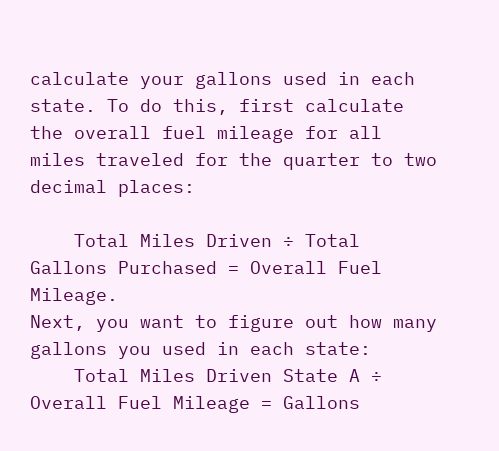calculate your gallons used in each state. To do this, first calculate the overall fuel mileage for all miles traveled for the quarter to two decimal places:

    Total Miles Driven ÷ Total Gallons Purchased = Overall Fuel Mileage.
Next, you want to figure out how many gallons you used in each state:
    Total Miles Driven State A ÷ Overall Fuel Mileage = Gallons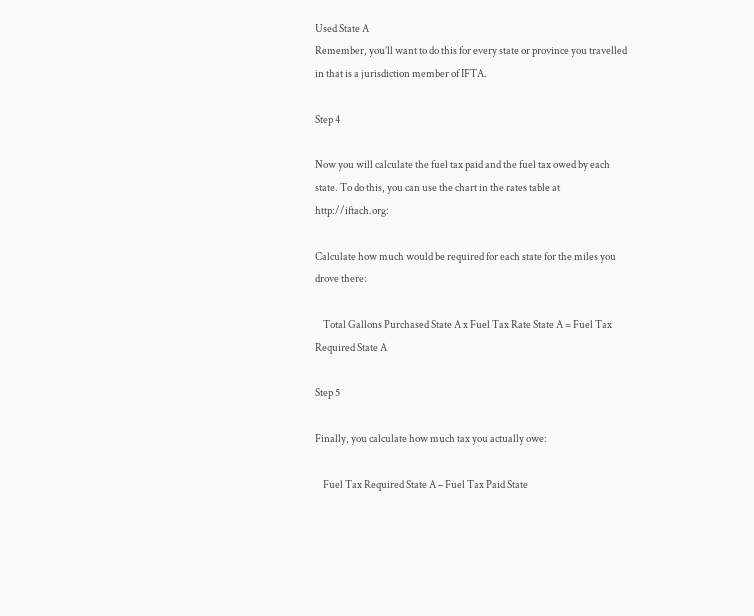Used State A
Remember, you’ll want to do this for every state or province you travelled in that is a jurisdiction member of IFTA.

Step 4

Now you will calculate the fuel tax paid and the fuel tax owed by each state. To do this, you can use the chart in the rates table at http://iftach.org:

Calculate how much would be required for each state for the miles you drove there:

    Total Gallons Purchased State A x Fuel Tax Rate State A = Fuel Tax Required State A

Step 5

Finally, you calculate how much tax you actually owe:

    Fuel Tax Required State A – Fuel Tax Paid State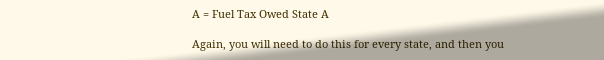A = Fuel Tax Owed State A

Again, you will need to do this for every state, and then you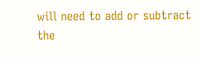will need to add or subtract the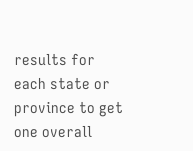results for each state or province to get one overall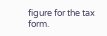figure for the tax form.